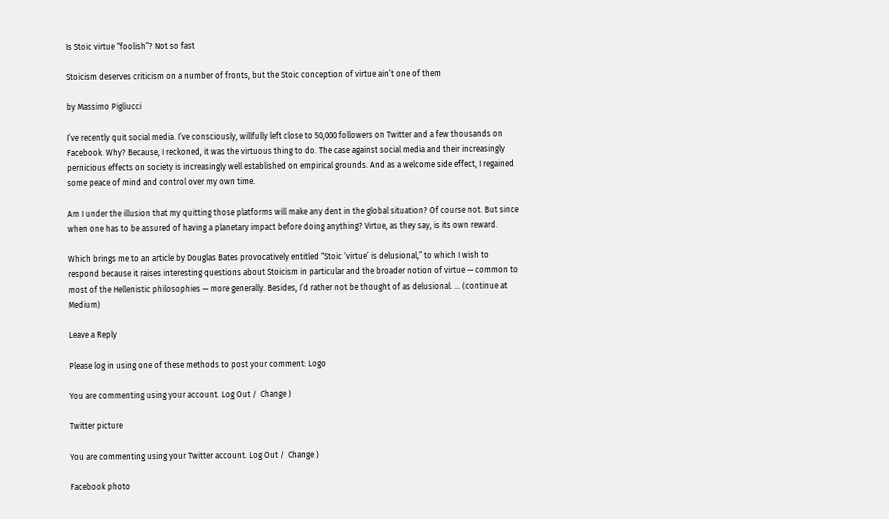Is Stoic virtue “foolish”? Not so fast

Stoicism deserves criticism on a number of fronts, but the Stoic conception of virtue ain’t one of them

by Massimo Pigliucci

I’ve recently quit social media. I’ve consciously, willfully left close to 50,000 followers on Twitter and a few thousands on Facebook. Why? Because, I reckoned, it was the virtuous thing to do. The case against social media and their increasingly pernicious effects on society is increasingly well established on empirical grounds. And as a welcome side effect, I regained some peace of mind and control over my own time.

Am I under the illusion that my quitting those platforms will make any dent in the global situation? Of course not. But since when one has to be assured of having a planetary impact before doing anything? Virtue, as they say, is its own reward.

Which brings me to an article by Douglas Bates provocatively entitled “Stoic ‘virtue’ is delusional,” to which I wish to respond because it raises interesting questions about Stoicism in particular and the broader notion of virtue — common to most of the Hellenistic philosophies — more generally. Besides, I’d rather not be thought of as delusional. … (continue at Medium)

Leave a Reply

Please log in using one of these methods to post your comment: Logo

You are commenting using your account. Log Out /  Change )

Twitter picture

You are commenting using your Twitter account. Log Out /  Change )

Facebook photo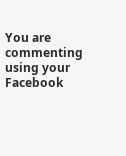You are commenting using your Facebook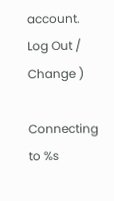account. Log Out /  Change )

Connecting to %s